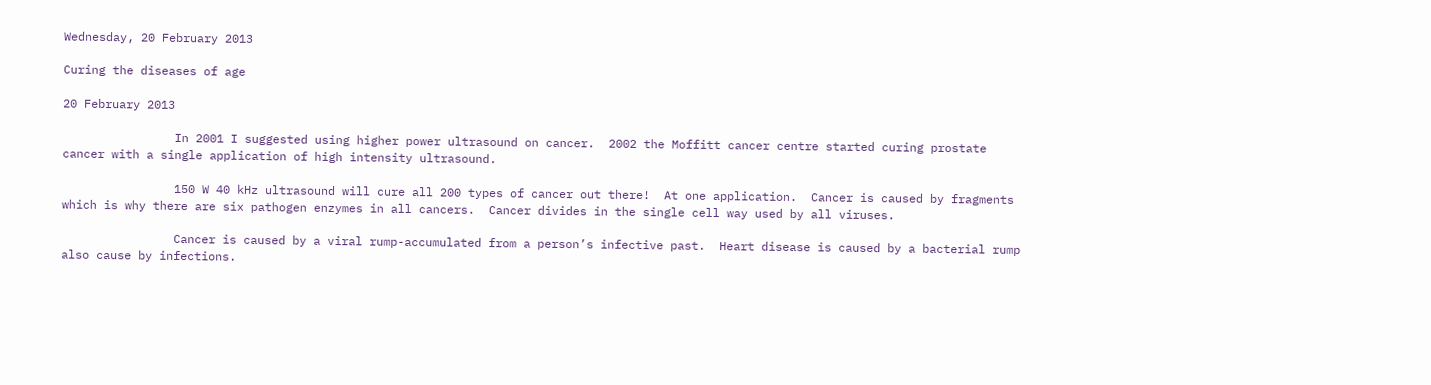Wednesday, 20 February 2013

Curing the diseases of age

20 February 2013

                In 2001 I suggested using higher power ultrasound on cancer.  2002 the Moffitt cancer centre started curing prostate cancer with a single application of high intensity ultrasound.

                150 W 40 kHz ultrasound will cure all 200 types of cancer out there!  At one application.  Cancer is caused by fragments which is why there are six pathogen enzymes in all cancers.  Cancer divides in the single cell way used by all viruses.

                Cancer is caused by a viral rump-accumulated from a person’s infective past.  Heart disease is caused by a bacterial rump also cause by infections.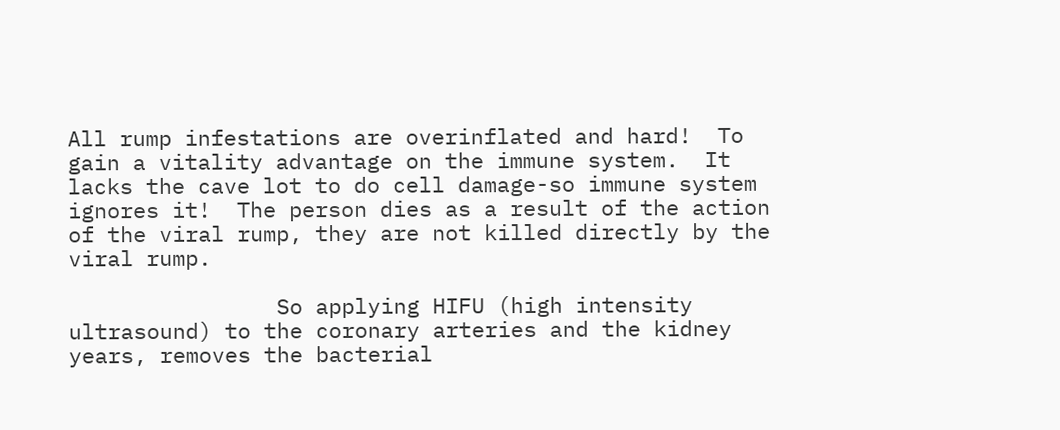All rump infestations are overinflated and hard!  To gain a vitality advantage on the immune system.  It lacks the cave lot to do cell damage-so immune system ignores it!  The person dies as a result of the action of the viral rump, they are not killed directly by the viral rump.

                So applying HIFU (high intensity ultrasound) to the coronary arteries and the kidney years, removes the bacterial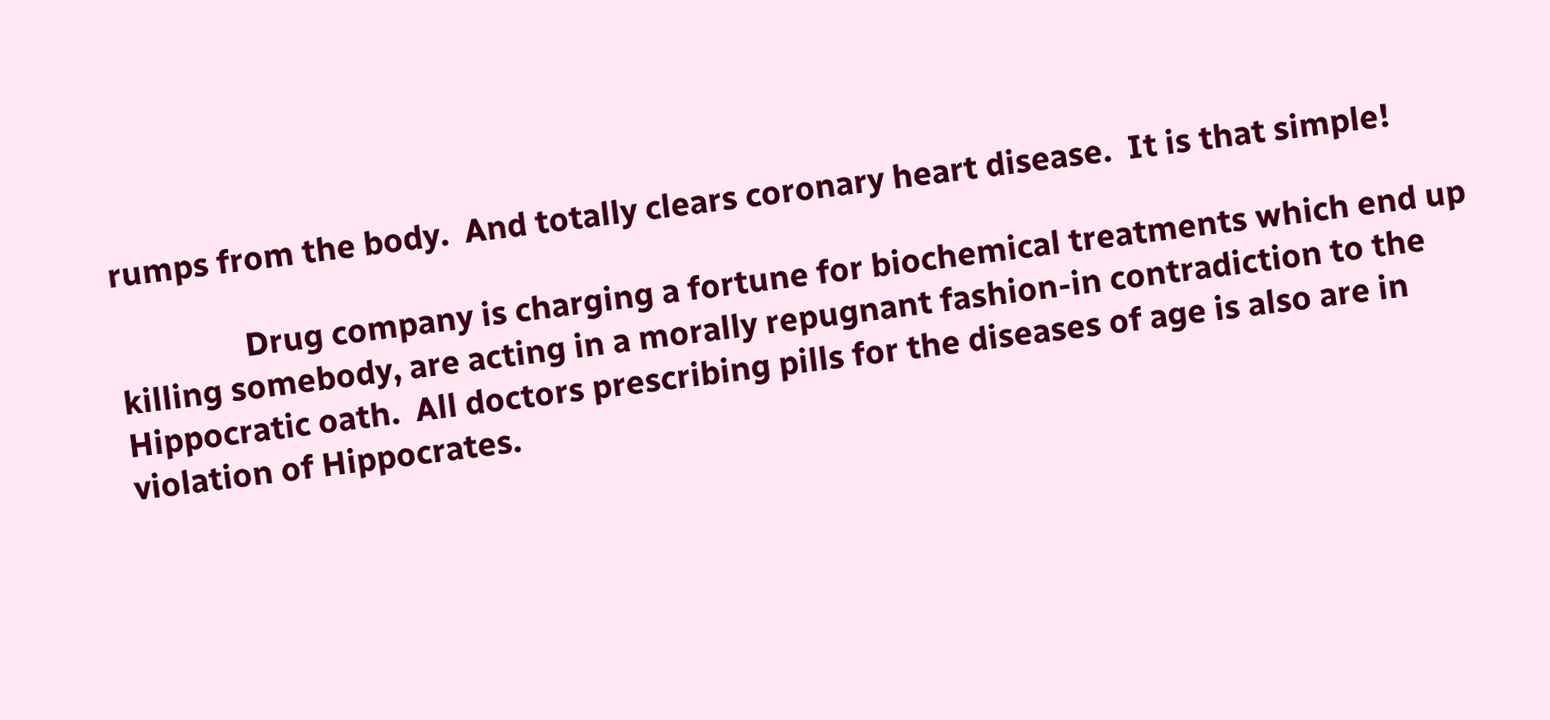rumps from the body.  And totally clears coronary heart disease.  It is that simple!

                Drug company is charging a fortune for biochemical treatments which end up killing somebody, are acting in a morally repugnant fashion-in contradiction to the Hippocratic oath.  All doctors prescribing pills for the diseases of age is also are in violation of Hippocrates.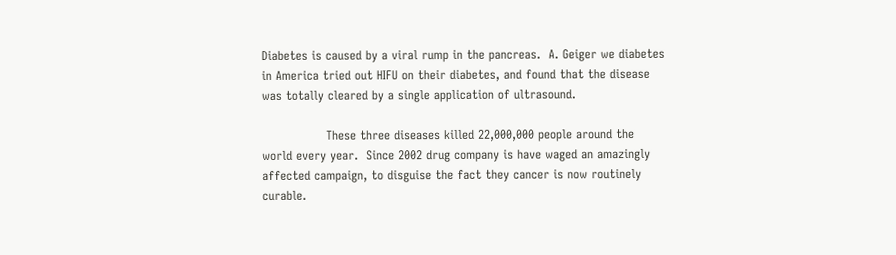Diabetes is caused by a viral rump in the pancreas.  A. Geiger we diabetes in America tried out HIFU on their diabetes, and found that the disease was totally cleared by a single application of ultrasound.

                These three diseases killed 22,000,000 people around the world every year.  Since 2002 drug company is have waged an amazingly affected campaign, to disguise the fact they cancer is now routinely curable.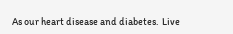As our heart disease and diabetes.  Live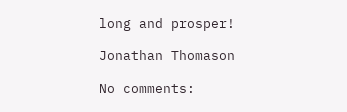long and prosper!

Jonathan Thomason

No comments: